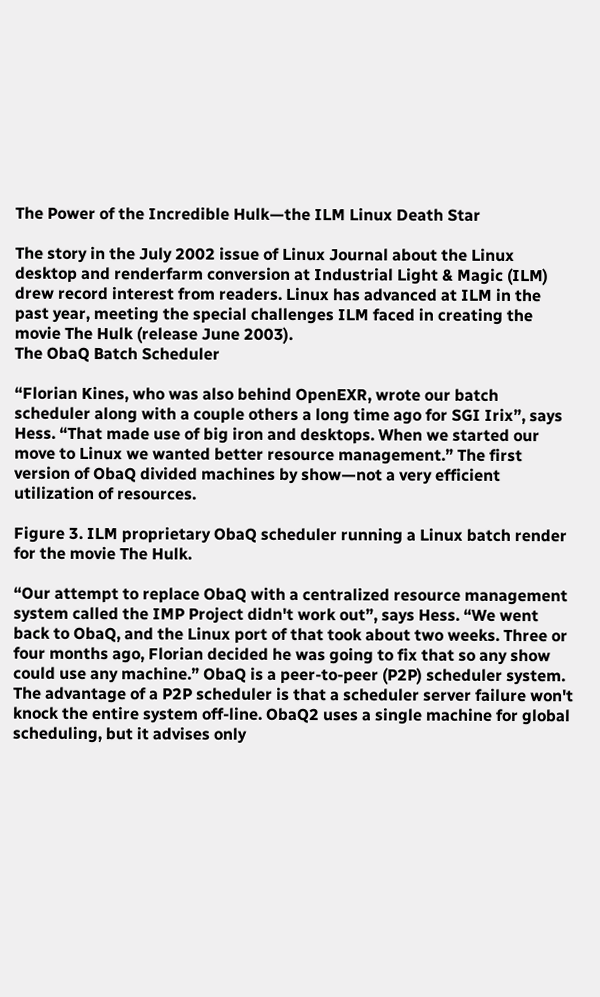The Power of the Incredible Hulk—the ILM Linux Death Star

The story in the July 2002 issue of Linux Journal about the Linux desktop and renderfarm conversion at Industrial Light & Magic (ILM) drew record interest from readers. Linux has advanced at ILM in the past year, meeting the special challenges ILM faced in creating the movie The Hulk (release June 2003).
The ObaQ Batch Scheduler

“Florian Kines, who was also behind OpenEXR, wrote our batch scheduler along with a couple others a long time ago for SGI Irix”, says Hess. “That made use of big iron and desktops. When we started our move to Linux we wanted better resource management.” The first version of ObaQ divided machines by show—not a very efficient utilization of resources.

Figure 3. ILM proprietary ObaQ scheduler running a Linux batch render for the movie The Hulk.

“Our attempt to replace ObaQ with a centralized resource management system called the IMP Project didn't work out”, says Hess. “We went back to ObaQ, and the Linux port of that took about two weeks. Three or four months ago, Florian decided he was going to fix that so any show could use any machine.” ObaQ is a peer-to-peer (P2P) scheduler system. The advantage of a P2P scheduler is that a scheduler server failure won't knock the entire system off-line. ObaQ2 uses a single machine for global scheduling, but it advises only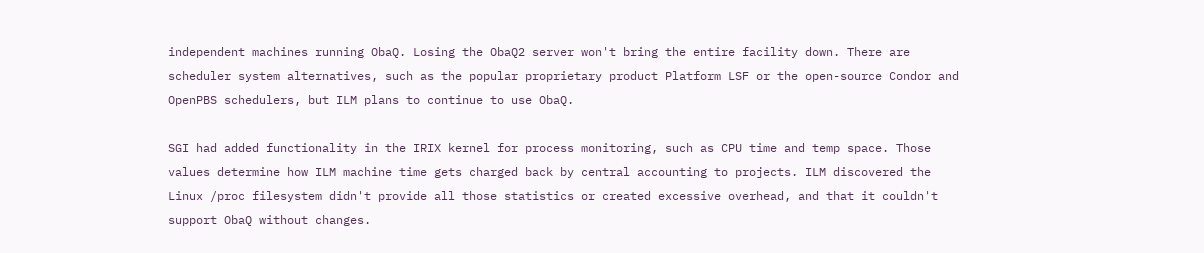independent machines running ObaQ. Losing the ObaQ2 server won't bring the entire facility down. There are scheduler system alternatives, such as the popular proprietary product Platform LSF or the open-source Condor and OpenPBS schedulers, but ILM plans to continue to use ObaQ.

SGI had added functionality in the IRIX kernel for process monitoring, such as CPU time and temp space. Those values determine how ILM machine time gets charged back by central accounting to projects. ILM discovered the Linux /proc filesystem didn't provide all those statistics or created excessive overhead, and that it couldn't support ObaQ without changes.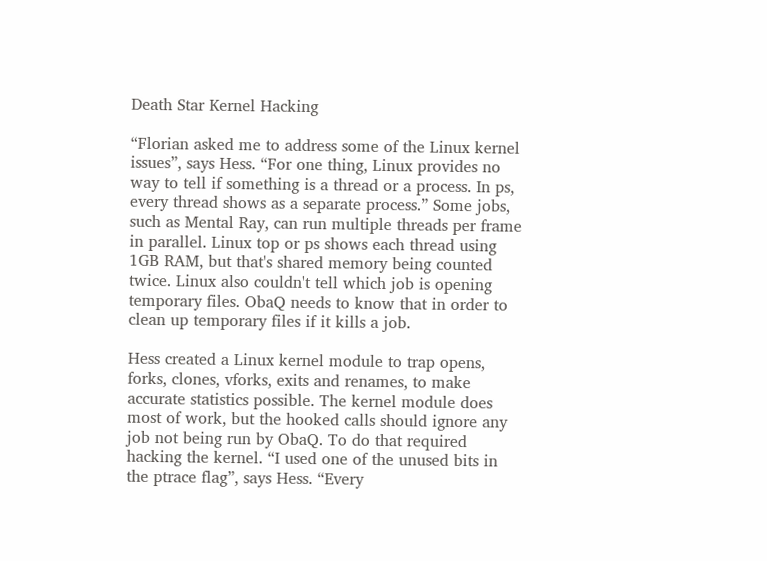Death Star Kernel Hacking

“Florian asked me to address some of the Linux kernel issues”, says Hess. “For one thing, Linux provides no way to tell if something is a thread or a process. In ps, every thread shows as a separate process.” Some jobs, such as Mental Ray, can run multiple threads per frame in parallel. Linux top or ps shows each thread using 1GB RAM, but that's shared memory being counted twice. Linux also couldn't tell which job is opening temporary files. ObaQ needs to know that in order to clean up temporary files if it kills a job.

Hess created a Linux kernel module to trap opens, forks, clones, vforks, exits and renames, to make accurate statistics possible. The kernel module does most of work, but the hooked calls should ignore any job not being run by ObaQ. To do that required hacking the kernel. “I used one of the unused bits in the ptrace flag”, says Hess. “Every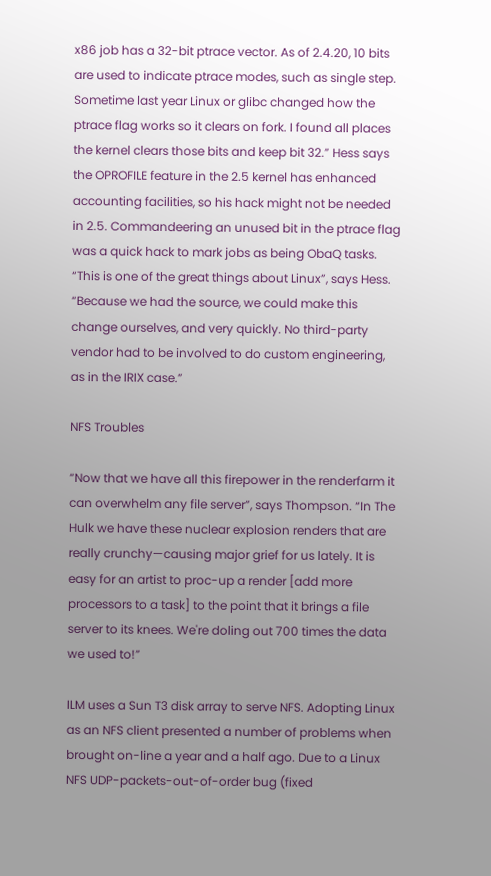x86 job has a 32-bit ptrace vector. As of 2.4.20, 10 bits are used to indicate ptrace modes, such as single step. Sometime last year Linux or glibc changed how the ptrace flag works so it clears on fork. I found all places the kernel clears those bits and keep bit 32.” Hess says the OPROFILE feature in the 2.5 kernel has enhanced accounting facilities, so his hack might not be needed in 2.5. Commandeering an unused bit in the ptrace flag was a quick hack to mark jobs as being ObaQ tasks. “This is one of the great things about Linux”, says Hess. “Because we had the source, we could make this change ourselves, and very quickly. No third-party vendor had to be involved to do custom engineering, as in the IRIX case.”

NFS Troubles

“Now that we have all this firepower in the renderfarm it can overwhelm any file server”, says Thompson. “In The Hulk we have these nuclear explosion renders that are really crunchy—causing major grief for us lately. It is easy for an artist to proc-up a render [add more processors to a task] to the point that it brings a file server to its knees. We're doling out 700 times the data we used to!”

ILM uses a Sun T3 disk array to serve NFS. Adopting Linux as an NFS client presented a number of problems when brought on-line a year and a half ago. Due to a Linux NFS UDP-packets-out-of-order bug (fixed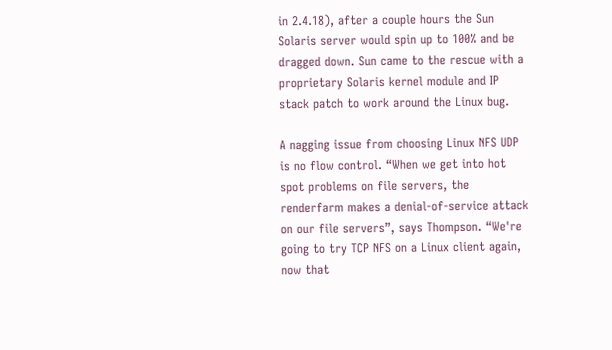in 2.4.18), after a couple hours the Sun Solaris server would spin up to 100% and be dragged down. Sun came to the rescue with a proprietary Solaris kernel module and IP stack patch to work around the Linux bug.

A nagging issue from choosing Linux NFS UDP is no flow control. “When we get into hot spot problems on file servers, the renderfarm makes a denial-of-service attack on our file servers”, says Thompson. “We're going to try TCP NFS on a Linux client again, now that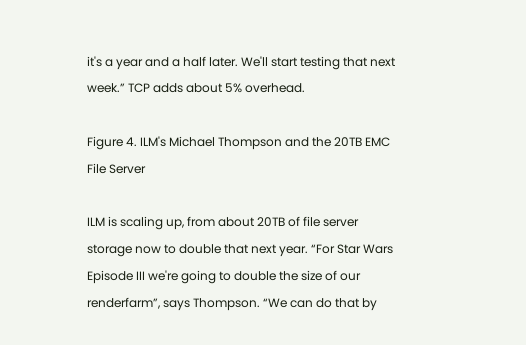it's a year and a half later. We'll start testing that next week.” TCP adds about 5% overhead.

Figure 4. ILM's Michael Thompson and the 20TB EMC File Server

ILM is scaling up, from about 20TB of file server storage now to double that next year. “For Star Wars Episode III we're going to double the size of our renderfarm”, says Thompson. “We can do that by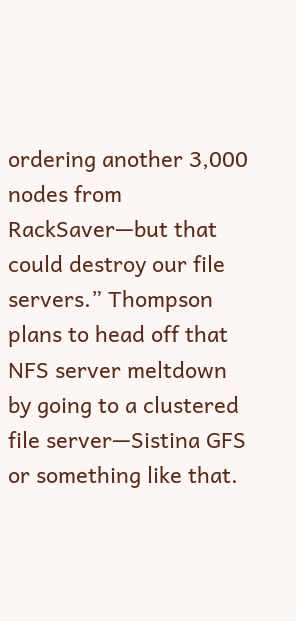ordering another 3,000 nodes from RackSaver—but that could destroy our file servers.” Thompson plans to head off that NFS server meltdown by going to a clustered file server—Sistina GFS or something like that.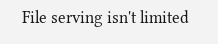File serving isn't limited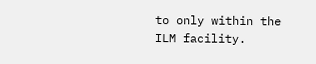to only within the ILM facility.